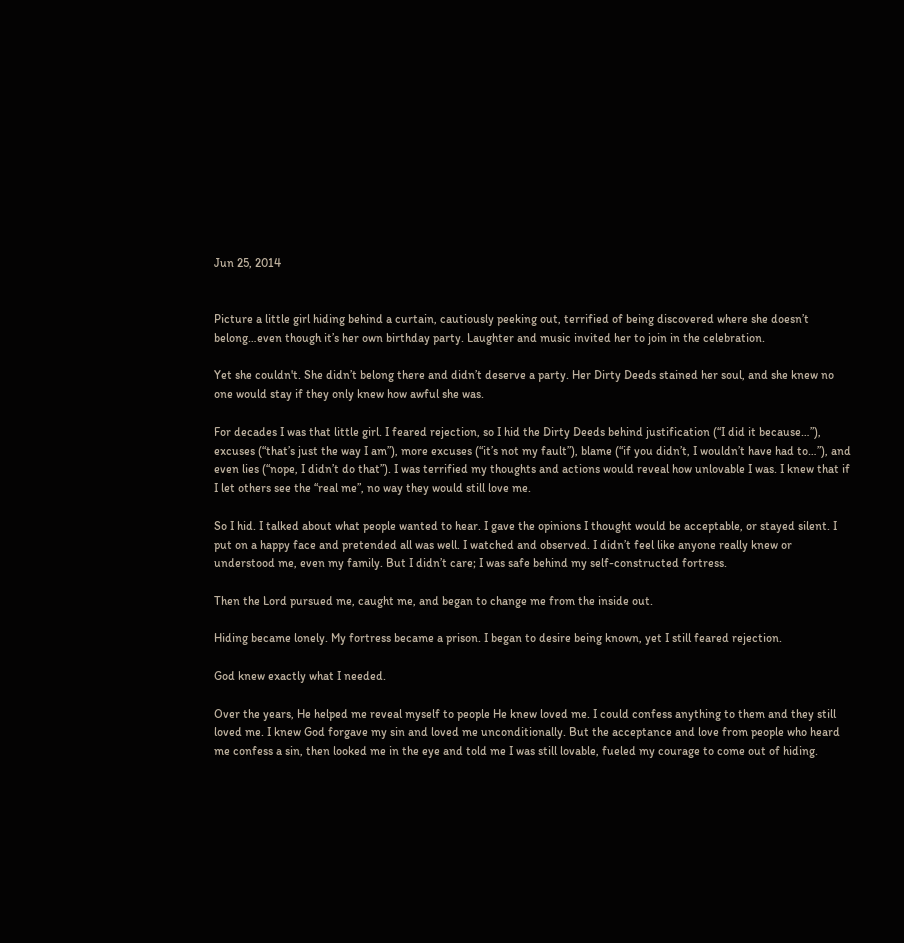Jun 25, 2014


Picture a little girl hiding behind a curtain, cautiously peeking out, terrified of being discovered where she doesn’t belong…even though it’s her own birthday party. Laughter and music invited her to join in the celebration.

Yet she couldn't. She didn’t belong there and didn’t deserve a party. Her Dirty Deeds stained her soul, and she knew no one would stay if they only knew how awful she was.

For decades I was that little girl. I feared rejection, so I hid the Dirty Deeds behind justification (“I did it because…”), excuses (“that’s just the way I am”), more excuses (“it’s not my fault”), blame (“if you didn’t, I wouldn’t have had to…”), and even lies (“nope, I didn’t do that”). I was terrified my thoughts and actions would reveal how unlovable I was. I knew that if I let others see the “real me”, no way they would still love me.

So I hid. I talked about what people wanted to hear. I gave the opinions I thought would be acceptable, or stayed silent. I put on a happy face and pretended all was well. I watched and observed. I didn’t feel like anyone really knew or understood me, even my family. But I didn’t care; I was safe behind my self-constructed fortress.

Then the Lord pursued me, caught me, and began to change me from the inside out.

Hiding became lonely. My fortress became a prison. I began to desire being known, yet I still feared rejection.

God knew exactly what I needed.

Over the years, He helped me reveal myself to people He knew loved me. I could confess anything to them and they still loved me. I knew God forgave my sin and loved me unconditionally. But the acceptance and love from people who heard me confess a sin, then looked me in the eye and told me I was still lovable, fueled my courage to come out of hiding.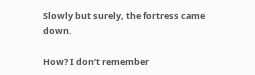Slowly but surely, the fortress came down.

How? I don’t remember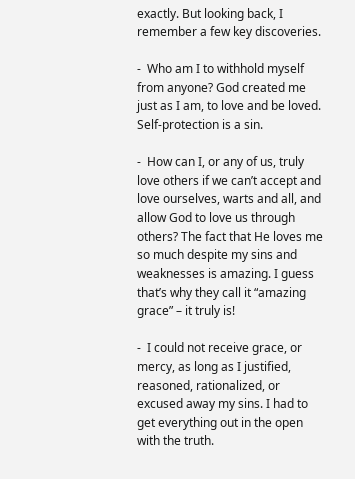exactly. But looking back, I remember a few key discoveries.

-  Who am I to withhold myself from anyone? God created me just as I am, to love and be loved. Self-protection is a sin.

-  How can I, or any of us, truly love others if we can’t accept and love ourselves, warts and all, and allow God to love us through others? The fact that He loves me so much despite my sins and weaknesses is amazing. I guess that’s why they call it “amazing grace” – it truly is!

-  I could not receive grace, or mercy, as long as I justified, reasoned, rationalized, or excused away my sins. I had to get everything out in the open with the truth.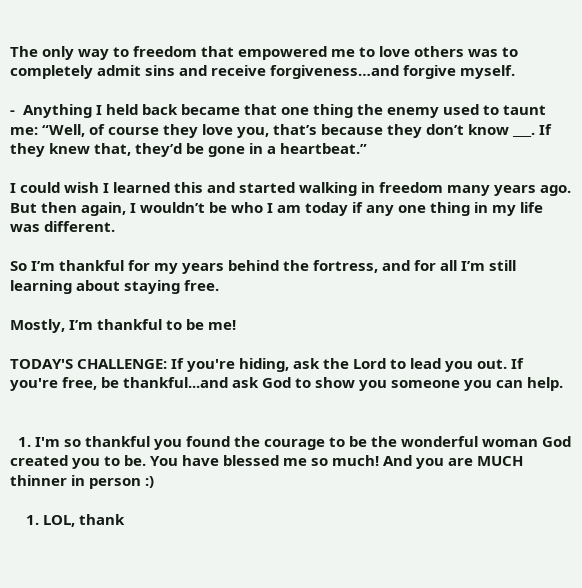The only way to freedom that empowered me to love others was to completely admit sins and receive forgiveness…and forgive myself.

-  Anything I held back became that one thing the enemy used to taunt me: “Well, of course they love you, that’s because they don’t know ___. If they knew that, they’d be gone in a heartbeat.”

I could wish I learned this and started walking in freedom many years ago. But then again, I wouldn’t be who I am today if any one thing in my life was different.

So I’m thankful for my years behind the fortress, and for all I’m still learning about staying free.

Mostly, I’m thankful to be me!

TODAY'S CHALLENGE: If you're hiding, ask the Lord to lead you out. If you're free, be thankful...and ask God to show you someone you can help.


  1. I'm so thankful you found the courage to be the wonderful woman God created you to be. You have blessed me so much! And you are MUCH thinner in person :)

    1. LOL, thank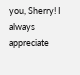you, Sherry! I always appreciate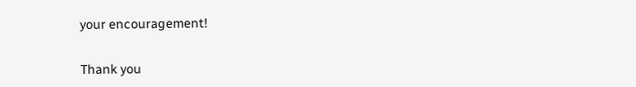your encouragement!


Thank you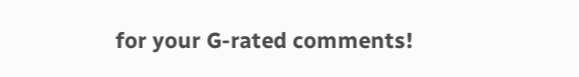for your G-rated comments!